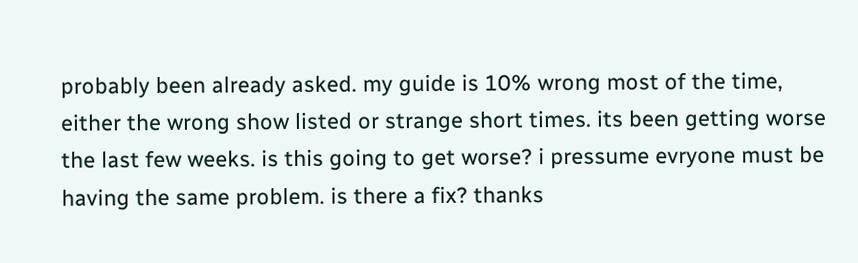probably been already asked. my guide is 10% wrong most of the time, either the wrong show listed or strange short times. its been getting worse the last few weeks. is this going to get worse? i pressume evryone must be having the same problem. is there a fix? thanks